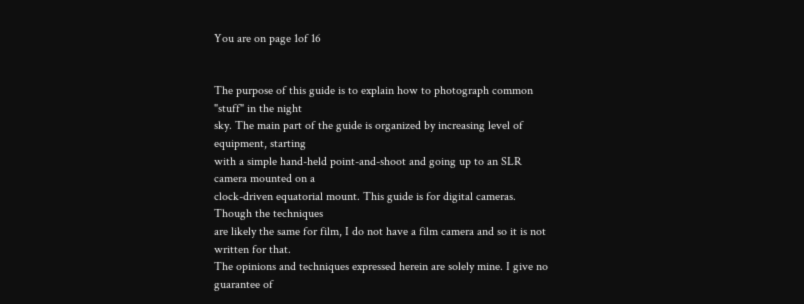You are on page 1of 16


The purpose of this guide is to explain how to photograph common "stuff" in the night
sky. The main part of the guide is organized by increasing level of equipment, starting
with a simple hand-held point-and-shoot and going up to an SLR camera mounted on a
clock-driven equatorial mount. This guide is for digital cameras. Though the techniques
are likely the same for film, I do not have a film camera and so it is not written for that.
The opinions and techniques expressed herein are solely mine. I give no guarantee of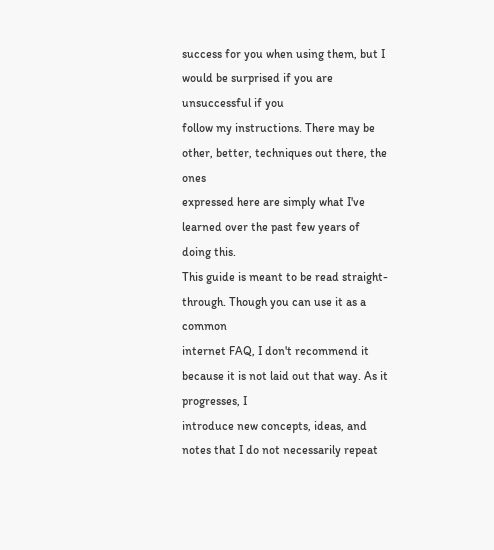success for you when using them, but I would be surprised if you are unsuccessful if you
follow my instructions. There may be other, better, techniques out there, the ones
expressed here are simply what I've learned over the past few years of doing this.
This guide is meant to be read straight-through. Though you can use it as a common
internet FAQ, I don't recommend it because it is not laid out that way. As it progresses, I
introduce new concepts, ideas, and notes that I do not necessarily repeat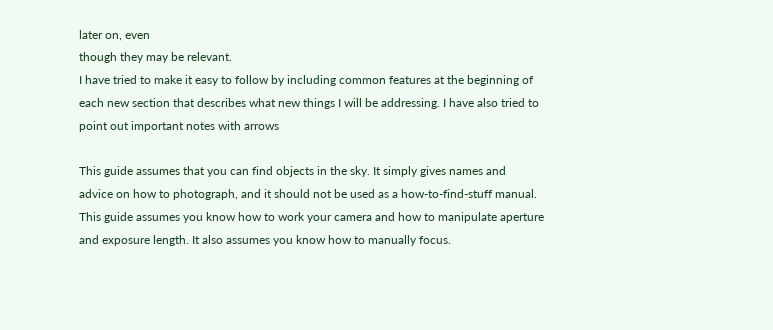later on, even
though they may be relevant.
I have tried to make it easy to follow by including common features at the beginning of
each new section that describes what new things I will be addressing. I have also tried to
point out important notes with arrows

This guide assumes that you can find objects in the sky. It simply gives names and
advice on how to photograph, and it should not be used as a how-to-find-stuff manual.
This guide assumes you know how to work your camera and how to manipulate aperture
and exposure length. It also assumes you know how to manually focus.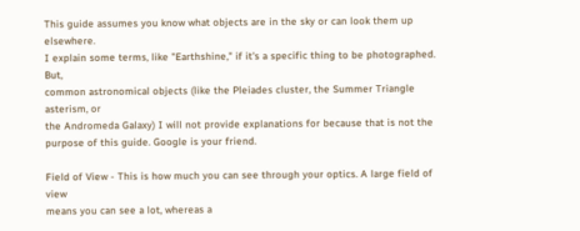This guide assumes you know what objects are in the sky or can look them up elsewhere.
I explain some terms, like "Earthshine," if it's a specific thing to be photographed. But,
common astronomical objects (like the Pleiades cluster, the Summer Triangle asterism, or
the Andromeda Galaxy) I will not provide explanations for because that is not the
purpose of this guide. Google is your friend.

Field of View - This is how much you can see through your optics. A large field of view
means you can see a lot, whereas a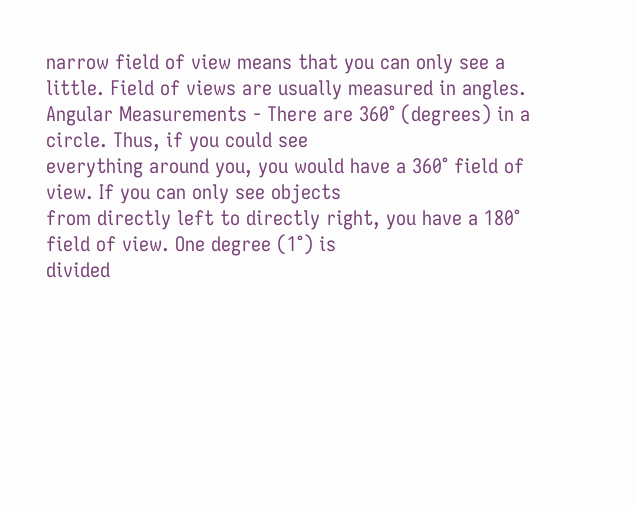narrow field of view means that you can only see a
little. Field of views are usually measured in angles.
Angular Measurements - There are 360° (degrees) in a circle. Thus, if you could see
everything around you, you would have a 360° field of view. If you can only see objects
from directly left to directly right, you have a 180° field of view. One degree (1°) is
divided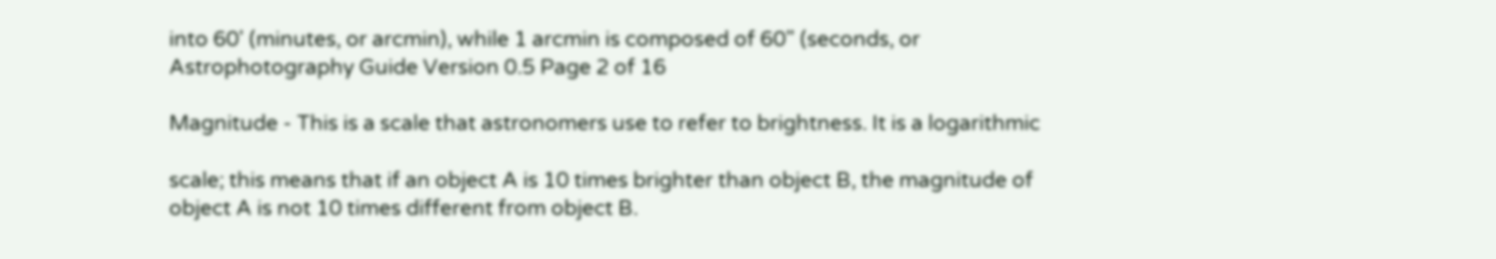into 60' (minutes, or arcmin), while 1 arcmin is composed of 60" (seconds, or
Astrophotography Guide Version 0.5 Page 2 of 16

Magnitude - This is a scale that astronomers use to refer to brightness. It is a logarithmic

scale; this means that if an object A is 10 times brighter than object B, the magnitude of
object A is not 10 times different from object B.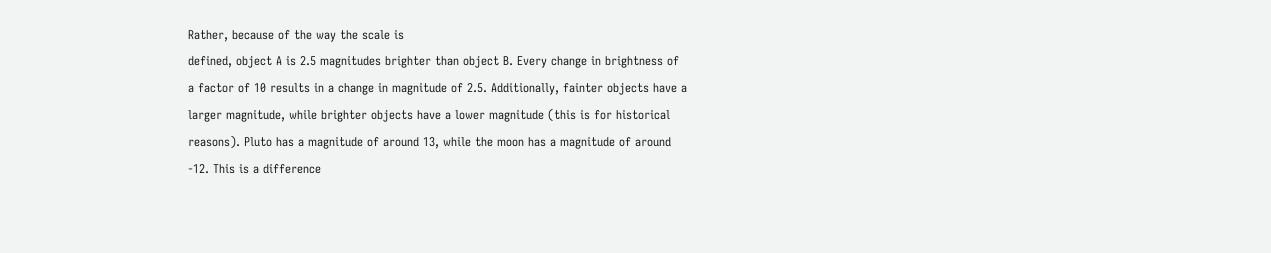Rather, because of the way the scale is
defined, object A is 2.5 magnitudes brighter than object B. Every change in brightness of
a factor of 10 results in a change in magnitude of 2.5. Additionally, fainter objects have a
larger magnitude, while brighter objects have a lower magnitude (this is for historical
reasons). Pluto has a magnitude of around 13, while the moon has a magnitude of around
-12. This is a difference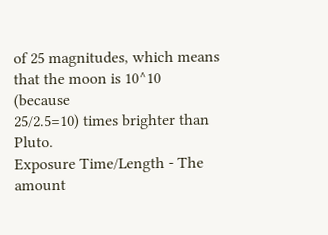of 25 magnitudes, which means that the moon is 10^10 (because
25/2.5=10) times brighter than Pluto.
Exposure Time/Length - The amount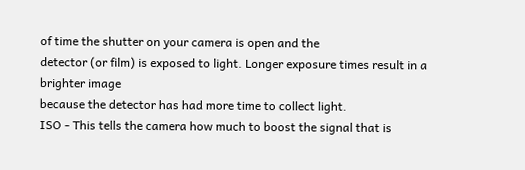of time the shutter on your camera is open and the
detector (or film) is exposed to light. Longer exposure times result in a brighter image
because the detector has had more time to collect light.
ISO - This tells the camera how much to boost the signal that is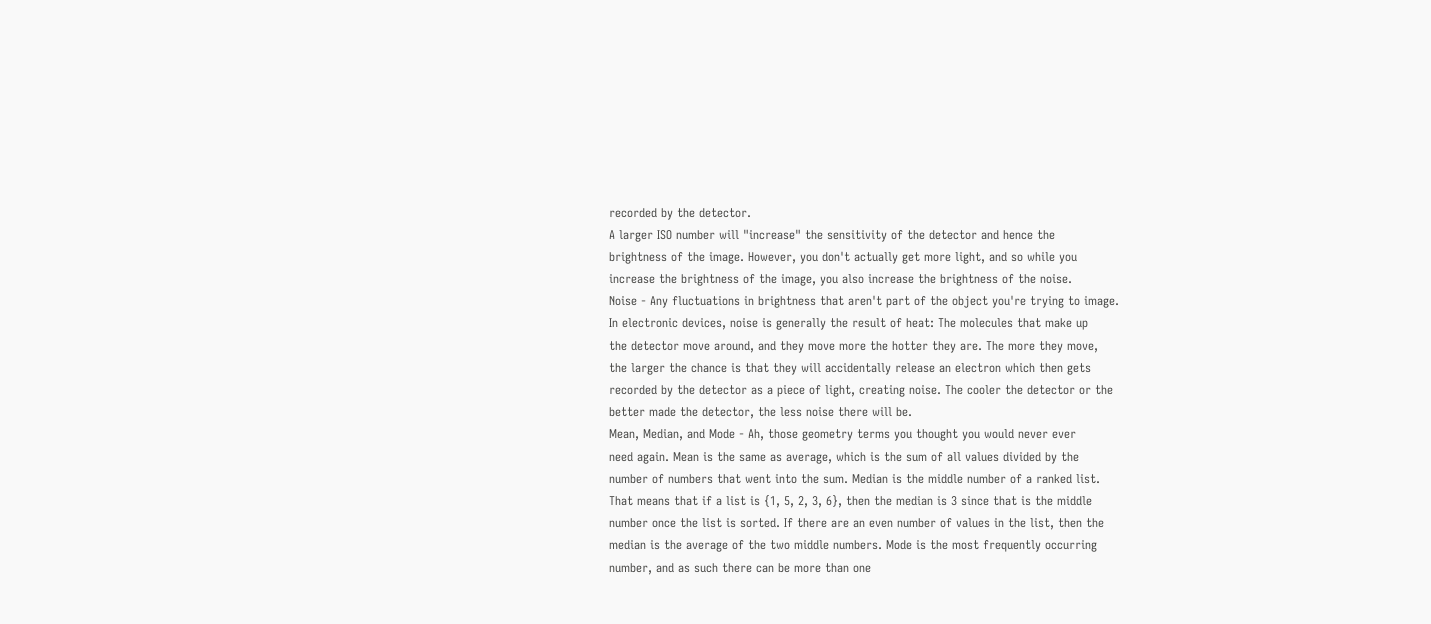recorded by the detector.
A larger ISO number will "increase" the sensitivity of the detector and hence the
brightness of the image. However, you don't actually get more light, and so while you
increase the brightness of the image, you also increase the brightness of the noise.
Noise - Any fluctuations in brightness that aren't part of the object you're trying to image.
In electronic devices, noise is generally the result of heat: The molecules that make up
the detector move around, and they move more the hotter they are. The more they move,
the larger the chance is that they will accidentally release an electron which then gets
recorded by the detector as a piece of light, creating noise. The cooler the detector or the
better made the detector, the less noise there will be.
Mean, Median, and Mode - Ah, those geometry terms you thought you would never ever
need again. Mean is the same as average, which is the sum of all values divided by the
number of numbers that went into the sum. Median is the middle number of a ranked list.
That means that if a list is {1, 5, 2, 3, 6}, then the median is 3 since that is the middle
number once the list is sorted. If there are an even number of values in the list, then the
median is the average of the two middle numbers. Mode is the most frequently occurring
number, and as such there can be more than one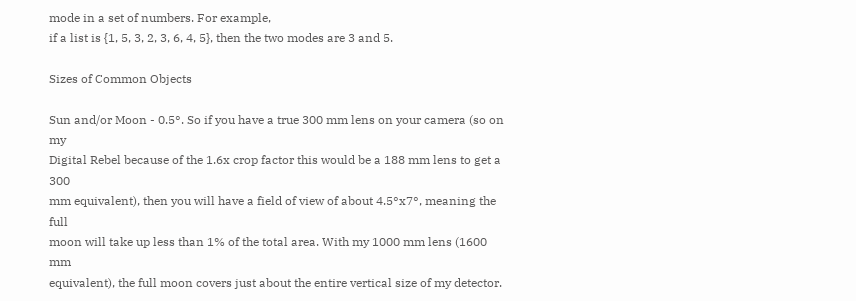mode in a set of numbers. For example,
if a list is {1, 5, 3, 2, 3, 6, 4, 5}, then the two modes are 3 and 5.

Sizes of Common Objects

Sun and/or Moon - 0.5°. So if you have a true 300 mm lens on your camera (so on my
Digital Rebel because of the 1.6x crop factor this would be a 188 mm lens to get a 300
mm equivalent), then you will have a field of view of about 4.5°x7°, meaning the full
moon will take up less than 1% of the total area. With my 1000 mm lens (1600 mm
equivalent), the full moon covers just about the entire vertical size of my detector.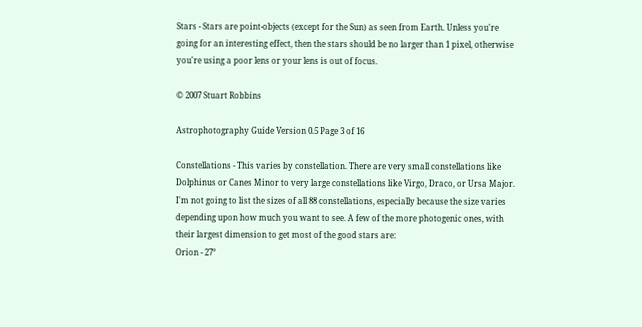Stars - Stars are point-objects (except for the Sun) as seen from Earth. Unless you're
going for an interesting effect, then the stars should be no larger than 1 pixel, otherwise
you're using a poor lens or your lens is out of focus.

© 2007 Stuart Robbins

Astrophotography Guide Version 0.5 Page 3 of 16

Constellations - This varies by constellation. There are very small constellations like
Dolphinus or Canes Minor to very large constellations like Virgo, Draco, or Ursa Major.
I'm not going to list the sizes of all 88 constellations, especially because the size varies
depending upon how much you want to see. A few of the more photogenic ones, with
their largest dimension to get most of the good stars are:
Orion - 27°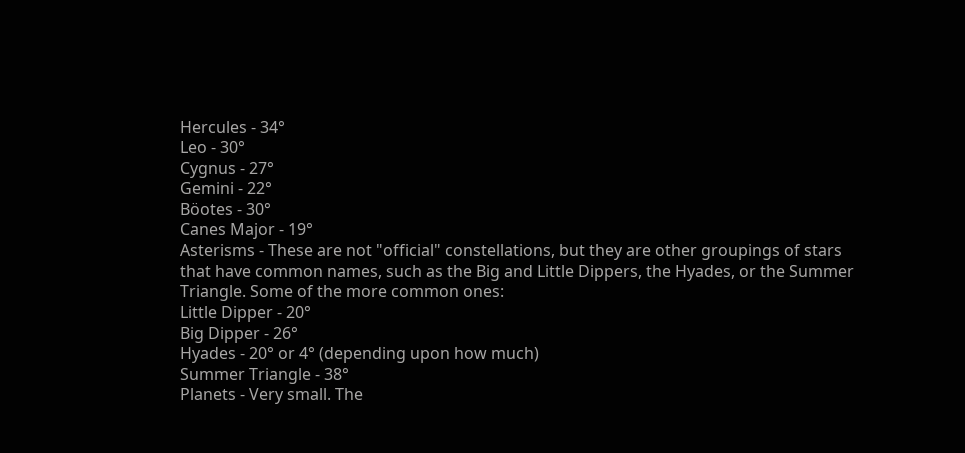Hercules - 34°
Leo - 30°
Cygnus - 27°
Gemini - 22°
Böotes - 30°
Canes Major - 19°
Asterisms - These are not "official" constellations, but they are other groupings of stars
that have common names, such as the Big and Little Dippers, the Hyades, or the Summer
Triangle. Some of the more common ones:
Little Dipper - 20°
Big Dipper - 26°
Hyades - 20° or 4° (depending upon how much)
Summer Triangle - 38°
Planets - Very small. The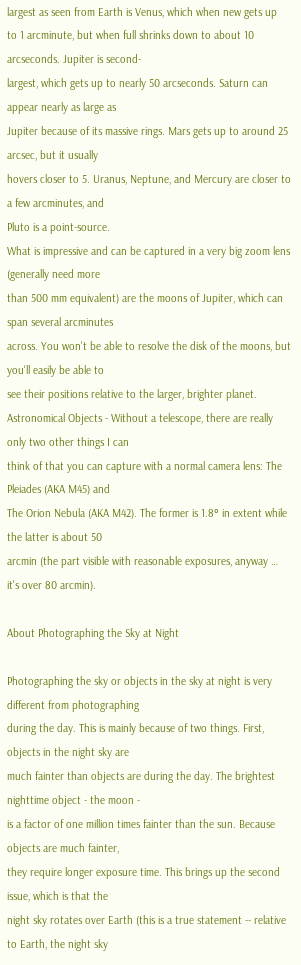largest as seen from Earth is Venus, which when new gets up
to 1 arcminute, but when full shrinks down to about 10 arcseconds. Jupiter is second-
largest, which gets up to nearly 50 arcseconds. Saturn can appear nearly as large as
Jupiter because of its massive rings. Mars gets up to around 25 arcsec, but it usually
hovers closer to 5. Uranus, Neptune, and Mercury are closer to a few arcminutes, and
Pluto is a point-source.
What is impressive and can be captured in a very big zoom lens (generally need more
than 500 mm equivalent) are the moons of Jupiter, which can span several arcminutes
across. You won't be able to resolve the disk of the moons, but you'll easily be able to
see their positions relative to the larger, brighter planet.
Astronomical Objects - Without a telescope, there are really only two other things I can
think of that you can capture with a normal camera lens: The Pleiades (AKA M45) and
The Orion Nebula (AKA M42). The former is 1.8° in extent while the latter is about 50
arcmin (the part visible with reasonable exposures, anyway … it's over 80 arcmin).

About Photographing the Sky at Night

Photographing the sky or objects in the sky at night is very different from photographing
during the day. This is mainly because of two things. First, objects in the night sky are
much fainter than objects are during the day. The brightest nighttime object - the moon -
is a factor of one million times fainter than the sun. Because objects are much fainter,
they require longer exposure time. This brings up the second issue, which is that the
night sky rotates over Earth (this is a true statement -- relative to Earth, the night sky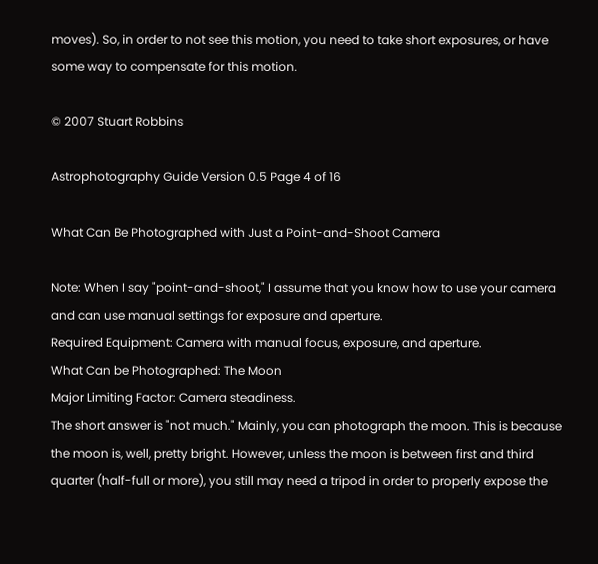moves). So, in order to not see this motion, you need to take short exposures, or have
some way to compensate for this motion.

© 2007 Stuart Robbins

Astrophotography Guide Version 0.5 Page 4 of 16

What Can Be Photographed with Just a Point-and-Shoot Camera

Note: When I say "point-and-shoot," I assume that you know how to use your camera
and can use manual settings for exposure and aperture.
Required Equipment: Camera with manual focus, exposure, and aperture.
What Can be Photographed: The Moon
Major Limiting Factor: Camera steadiness.
The short answer is "not much." Mainly, you can photograph the moon. This is because
the moon is, well, pretty bright. However, unless the moon is between first and third
quarter (half-full or more), you still may need a tripod in order to properly expose the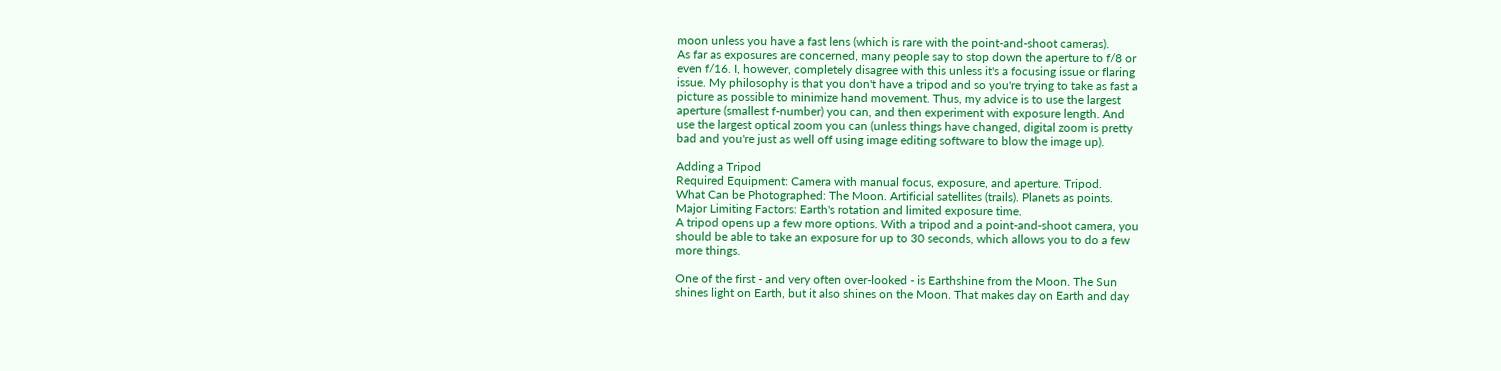moon unless you have a fast lens (which is rare with the point-and-shoot cameras).
As far as exposures are concerned, many people say to stop down the aperture to f/8 or
even f/16. I, however, completely disagree with this unless it's a focusing issue or flaring
issue. My philosophy is that you don't have a tripod and so you're trying to take as fast a
picture as possible to minimize hand movement. Thus, my advice is to use the largest
aperture (smallest f-number) you can, and then experiment with exposure length. And
use the largest optical zoom you can (unless things have changed, digital zoom is pretty
bad and you're just as well off using image editing software to blow the image up).

Adding a Tripod
Required Equipment: Camera with manual focus, exposure, and aperture. Tripod.
What Can be Photographed: The Moon. Artificial satellites (trails). Planets as points.
Major Limiting Factors: Earth's rotation and limited exposure time.
A tripod opens up a few more options. With a tripod and a point-and-shoot camera, you
should be able to take an exposure for up to 30 seconds, which allows you to do a few
more things.

One of the first - and very often over-looked - is Earthshine from the Moon. The Sun
shines light on Earth, but it also shines on the Moon. That makes day on Earth and day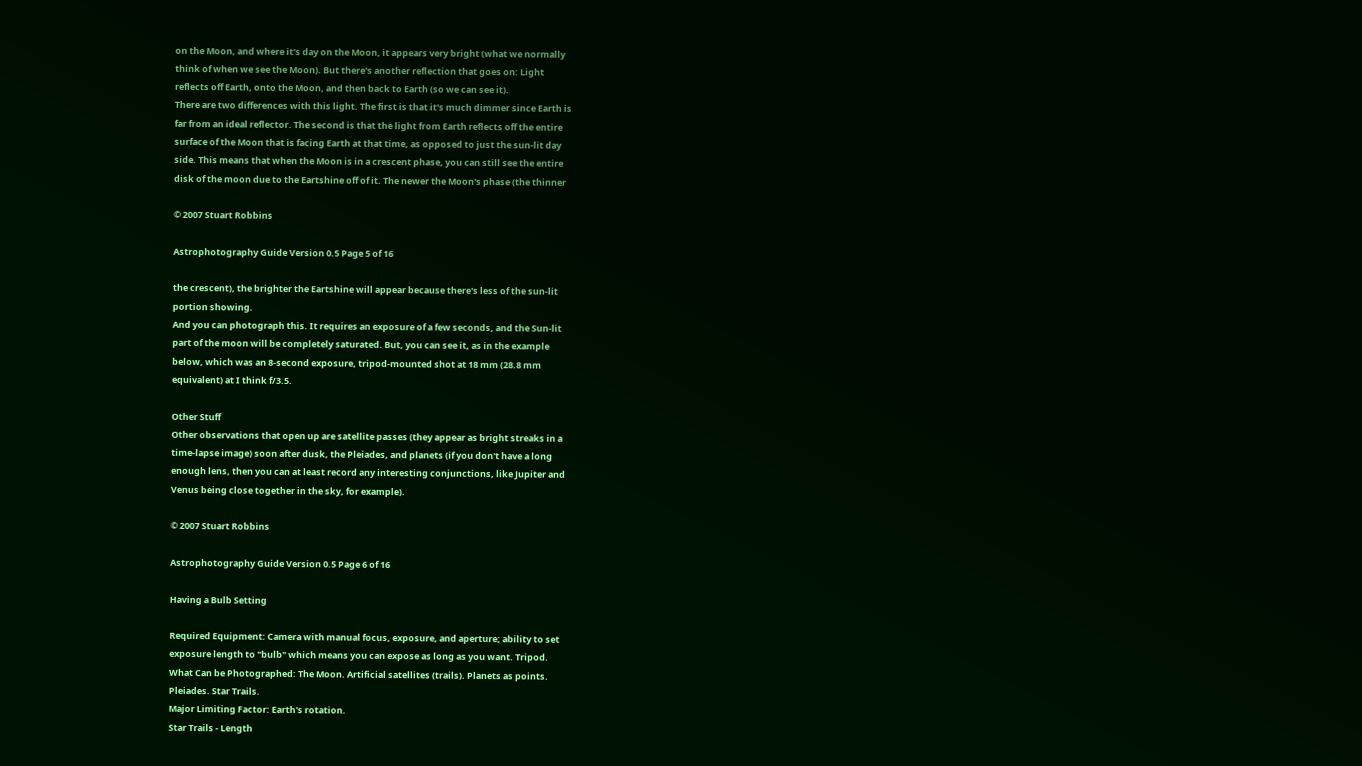on the Moon, and where it's day on the Moon, it appears very bright (what we normally
think of when we see the Moon). But there's another reflection that goes on: Light
reflects off Earth, onto the Moon, and then back to Earth (so we can see it).
There are two differences with this light. The first is that it's much dimmer since Earth is
far from an ideal reflector. The second is that the light from Earth reflects off the entire
surface of the Moon that is facing Earth at that time, as opposed to just the sun-lit day
side. This means that when the Moon is in a crescent phase, you can still see the entire
disk of the moon due to the Eartshine off of it. The newer the Moon's phase (the thinner

© 2007 Stuart Robbins

Astrophotography Guide Version 0.5 Page 5 of 16

the crescent), the brighter the Eartshine will appear because there's less of the sun-lit
portion showing.
And you can photograph this. It requires an exposure of a few seconds, and the Sun-lit
part of the moon will be completely saturated. But, you can see it, as in the example
below, which was an 8-second exposure, tripod-mounted shot at 18 mm (28.8 mm
equivalent) at I think f/3.5.

Other Stuff
Other observations that open up are satellite passes (they appear as bright streaks in a
time-lapse image) soon after dusk, the Pleiades, and planets (if you don't have a long
enough lens, then you can at least record any interesting conjunctions, like Jupiter and
Venus being close together in the sky, for example).

© 2007 Stuart Robbins

Astrophotography Guide Version 0.5 Page 6 of 16

Having a Bulb Setting

Required Equipment: Camera with manual focus, exposure, and aperture; ability to set
exposure length to "bulb" which means you can expose as long as you want. Tripod.
What Can be Photographed: The Moon. Artificial satellites (trails). Planets as points.
Pleiades. Star Trails.
Major Limiting Factor: Earth's rotation.
Star Trails - Length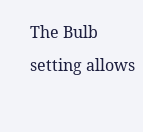The Bulb setting allows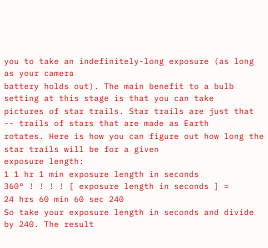you to take an indefinitely-long exposure (as long as your camera
battery holds out). The main benefit to a bulb setting at this stage is that you can take
pictures of star trails. Star trails are just that -- trails of stars that are made as Earth
rotates. Here is how you can figure out how long the star trails will be for a given
exposure length:
1 1 hr 1 min exposure length in seconds
360° ! ! ! ! [ exposure length in seconds ] =
24 hrs 60 min 60 sec 240
So take your exposure length in seconds and divide by 240. The result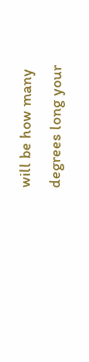will be how many
degrees long your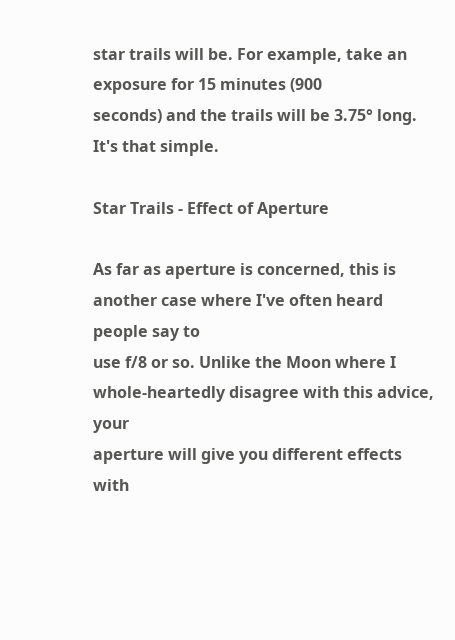star trails will be. For example, take an exposure for 15 minutes (900
seconds) and the trails will be 3.75° long. It's that simple.

Star Trails - Effect of Aperture

As far as aperture is concerned, this is another case where I've often heard people say to
use f/8 or so. Unlike the Moon where I whole-heartedly disagree with this advice, your
aperture will give you different effects with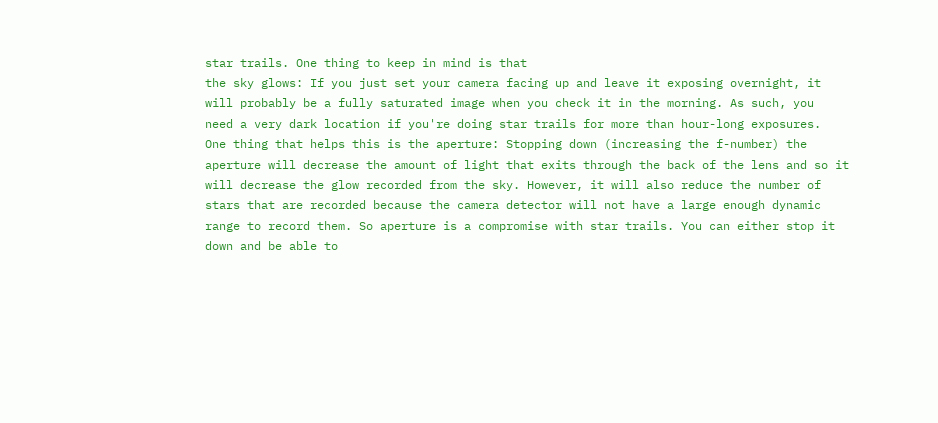star trails. One thing to keep in mind is that
the sky glows: If you just set your camera facing up and leave it exposing overnight, it
will probably be a fully saturated image when you check it in the morning. As such, you
need a very dark location if you're doing star trails for more than hour-long exposures.
One thing that helps this is the aperture: Stopping down (increasing the f-number) the
aperture will decrease the amount of light that exits through the back of the lens and so it
will decrease the glow recorded from the sky. However, it will also reduce the number of
stars that are recorded because the camera detector will not have a large enough dynamic
range to record them. So aperture is a compromise with star trails. You can either stop it
down and be able to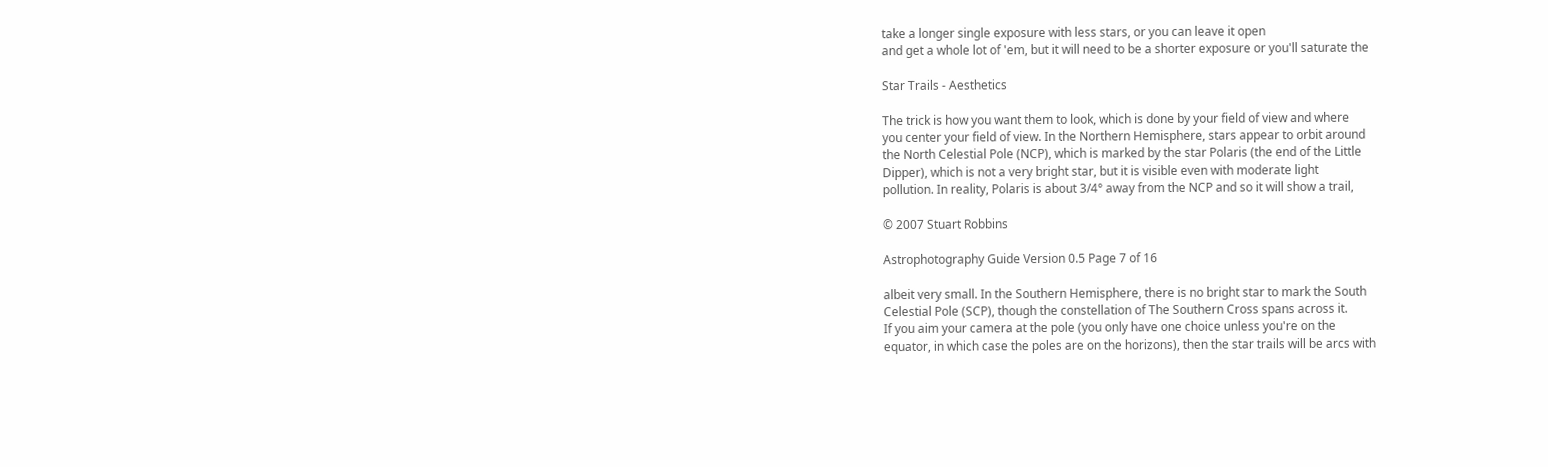take a longer single exposure with less stars, or you can leave it open
and get a whole lot of 'em, but it will need to be a shorter exposure or you'll saturate the

Star Trails - Aesthetics

The trick is how you want them to look, which is done by your field of view and where
you center your field of view. In the Northern Hemisphere, stars appear to orbit around
the North Celestial Pole (NCP), which is marked by the star Polaris (the end of the Little
Dipper), which is not a very bright star, but it is visible even with moderate light
pollution. In reality, Polaris is about 3/4° away from the NCP and so it will show a trail,

© 2007 Stuart Robbins

Astrophotography Guide Version 0.5 Page 7 of 16

albeit very small. In the Southern Hemisphere, there is no bright star to mark the South
Celestial Pole (SCP), though the constellation of The Southern Cross spans across it.
If you aim your camera at the pole (you only have one choice unless you're on the
equator, in which case the poles are on the horizons), then the star trails will be arcs with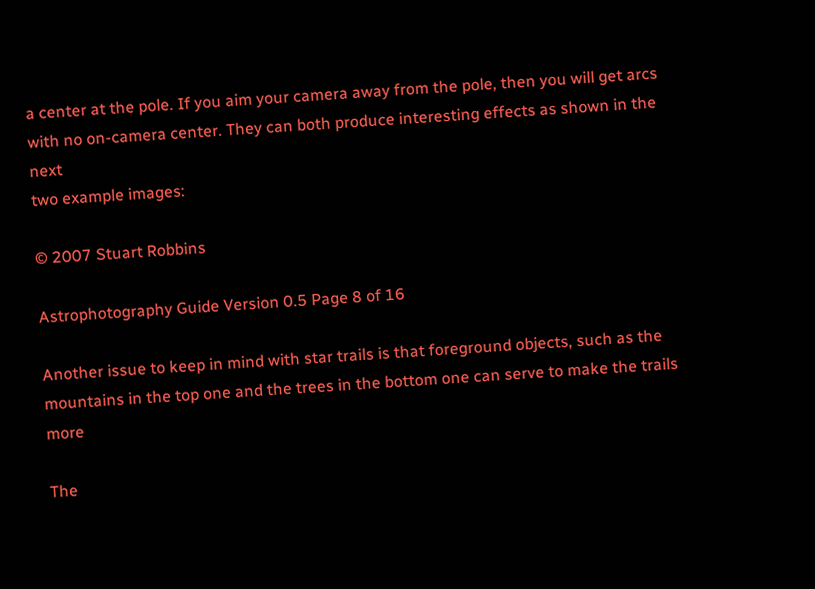a center at the pole. If you aim your camera away from the pole, then you will get arcs
with no on-camera center. They can both produce interesting effects as shown in the next
two example images:

© 2007 Stuart Robbins

Astrophotography Guide Version 0.5 Page 8 of 16

Another issue to keep in mind with star trails is that foreground objects, such as the
mountains in the top one and the trees in the bottom one can serve to make the trails more

The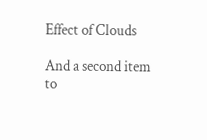Effect of Clouds

And a second item to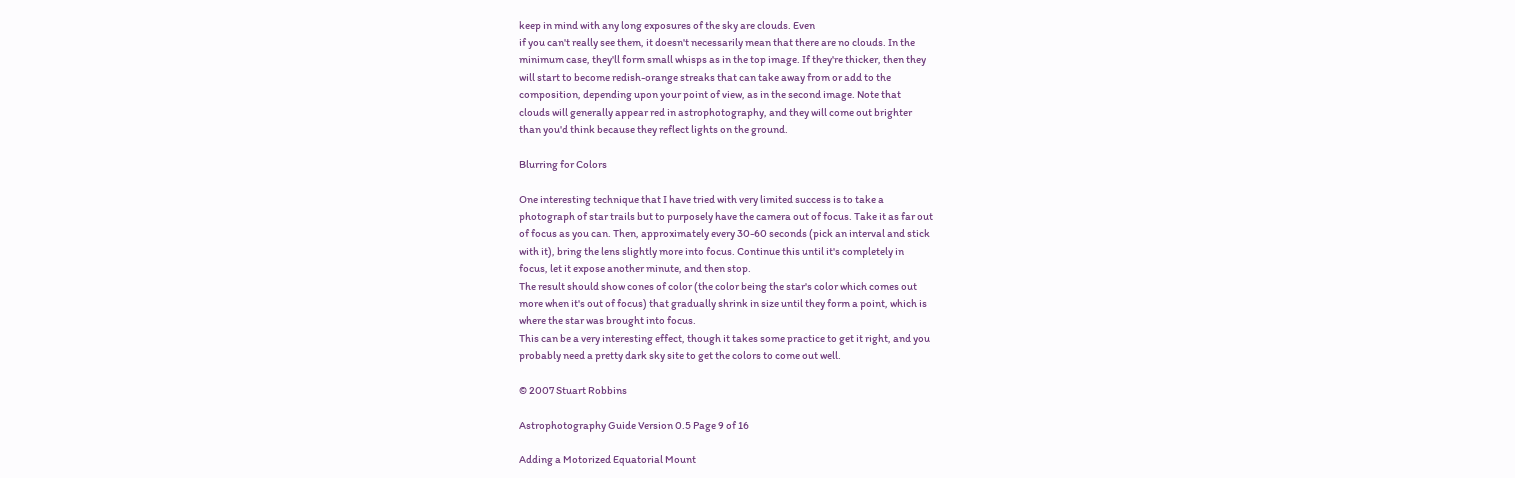keep in mind with any long exposures of the sky are clouds. Even
if you can't really see them, it doesn't necessarily mean that there are no clouds. In the
minimum case, they'll form small whisps as in the top image. If they're thicker, then they
will start to become redish-orange streaks that can take away from or add to the
composition, depending upon your point of view, as in the second image. Note that
clouds will generally appear red in astrophotography, and they will come out brighter
than you'd think because they reflect lights on the ground.

Blurring for Colors

One interesting technique that I have tried with very limited success is to take a
photograph of star trails but to purposely have the camera out of focus. Take it as far out
of focus as you can. Then, approximately every 30-60 seconds (pick an interval and stick
with it), bring the lens slightly more into focus. Continue this until it's completely in
focus, let it expose another minute, and then stop.
The result should show cones of color (the color being the star's color which comes out
more when it's out of focus) that gradually shrink in size until they form a point, which is
where the star was brought into focus.
This can be a very interesting effect, though it takes some practice to get it right, and you
probably need a pretty dark sky site to get the colors to come out well.

© 2007 Stuart Robbins

Astrophotography Guide Version 0.5 Page 9 of 16

Adding a Motorized Equatorial Mount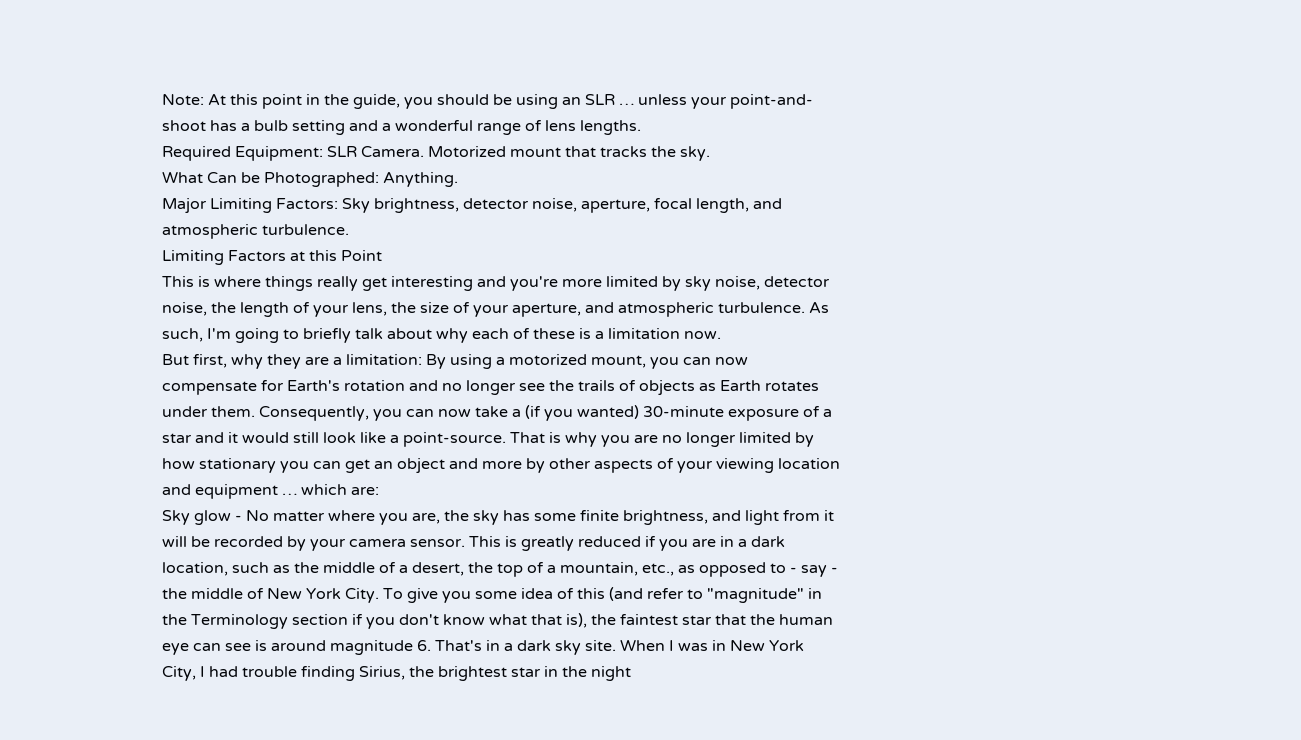Note: At this point in the guide, you should be using an SLR … unless your point-and-
shoot has a bulb setting and a wonderful range of lens lengths.
Required Equipment: SLR Camera. Motorized mount that tracks the sky.
What Can be Photographed: Anything.
Major Limiting Factors: Sky brightness, detector noise, aperture, focal length, and
atmospheric turbulence.
Limiting Factors at this Point
This is where things really get interesting and you're more limited by sky noise, detector
noise, the length of your lens, the size of your aperture, and atmospheric turbulence. As
such, I'm going to briefly talk about why each of these is a limitation now.
But first, why they are a limitation: By using a motorized mount, you can now
compensate for Earth's rotation and no longer see the trails of objects as Earth rotates
under them. Consequently, you can now take a (if you wanted) 30-minute exposure of a
star and it would still look like a point-source. That is why you are no longer limited by
how stationary you can get an object and more by other aspects of your viewing location
and equipment … which are:
Sky glow - No matter where you are, the sky has some finite brightness, and light from it
will be recorded by your camera sensor. This is greatly reduced if you are in a dark
location, such as the middle of a desert, the top of a mountain, etc., as opposed to - say -
the middle of New York City. To give you some idea of this (and refer to "magnitude" in
the Terminology section if you don't know what that is), the faintest star that the human
eye can see is around magnitude 6. That's in a dark sky site. When I was in New York
City, I had trouble finding Sirius, the brightest star in the night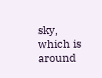sky, which is around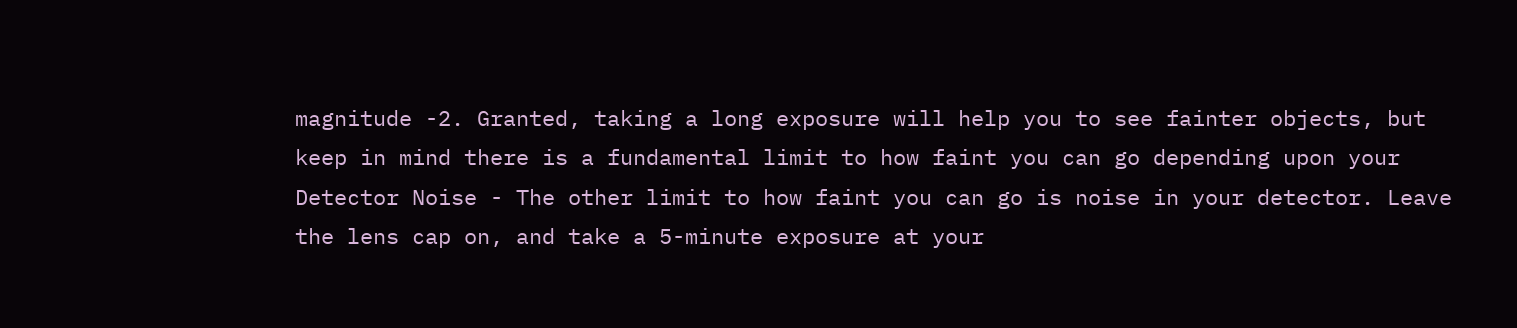magnitude -2. Granted, taking a long exposure will help you to see fainter objects, but
keep in mind there is a fundamental limit to how faint you can go depending upon your
Detector Noise - The other limit to how faint you can go is noise in your detector. Leave
the lens cap on, and take a 5-minute exposure at your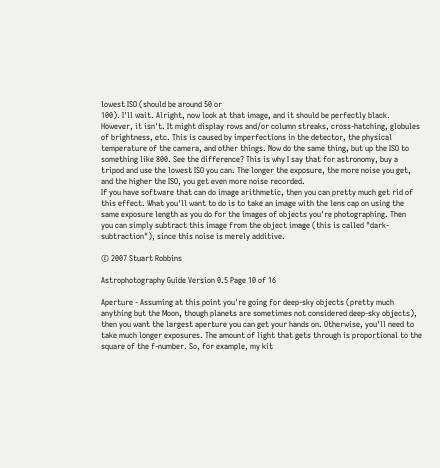lowest ISO (should be around 50 or
100). I'll wait. Alright, now look at that image, and it should be perfectly black.
However, it isn't. It might display rows and/or column streaks, cross-hatching, globules
of brightness, etc. This is caused by imperfections in the detector, the physical
temperature of the camera, and other things. Now do the same thing, but up the ISO to
something like 800. See the difference? This is why I say that for astronomy, buy a
tripod and use the lowest ISO you can. The longer the exposure, the more noise you get,
and the higher the ISO, you get even more noise recorded.
If you have software that can do image arithmetic, then you can pretty much get rid of
this effect. What you'll want to do is to take an image with the lens cap on using the
same exposure length as you do for the images of objects you're photographing. Then
you can simply subtract this image from the object image (this is called "dark-
subtraction"), since this noise is merely additive.

© 2007 Stuart Robbins

Astrophotography Guide Version 0.5 Page 10 of 16

Aperture - Assuming at this point you're going for deep-sky objects (pretty much
anything but the Moon, though planets are sometimes not considered deep-sky objects),
then you want the largest aperture you can get your hands on. Otherwise, you'll need to
take much longer exposures. The amount of light that gets through is proportional to the
square of the f-number. So, for example, my kit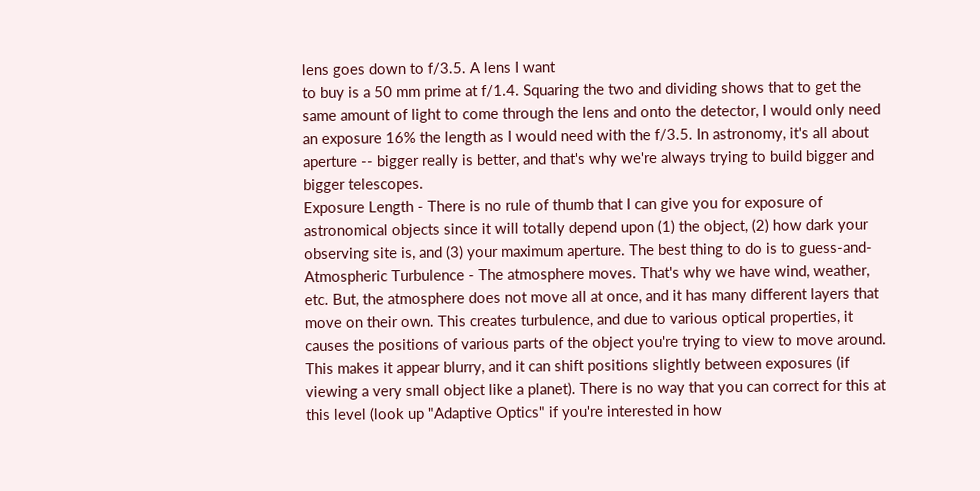lens goes down to f/3.5. A lens I want
to buy is a 50 mm prime at f/1.4. Squaring the two and dividing shows that to get the
same amount of light to come through the lens and onto the detector, I would only need
an exposure 16% the length as I would need with the f/3.5. In astronomy, it's all about
aperture -- bigger really is better, and that's why we're always trying to build bigger and
bigger telescopes.
Exposure Length - There is no rule of thumb that I can give you for exposure of
astronomical objects since it will totally depend upon (1) the object, (2) how dark your
observing site is, and (3) your maximum aperture. The best thing to do is to guess-and-
Atmospheric Turbulence - The atmosphere moves. That's why we have wind, weather,
etc. But, the atmosphere does not move all at once, and it has many different layers that
move on their own. This creates turbulence, and due to various optical properties, it
causes the positions of various parts of the object you're trying to view to move around.
This makes it appear blurry, and it can shift positions slightly between exposures (if
viewing a very small object like a planet). There is no way that you can correct for this at
this level (look up "Adaptive Optics" if you're interested in how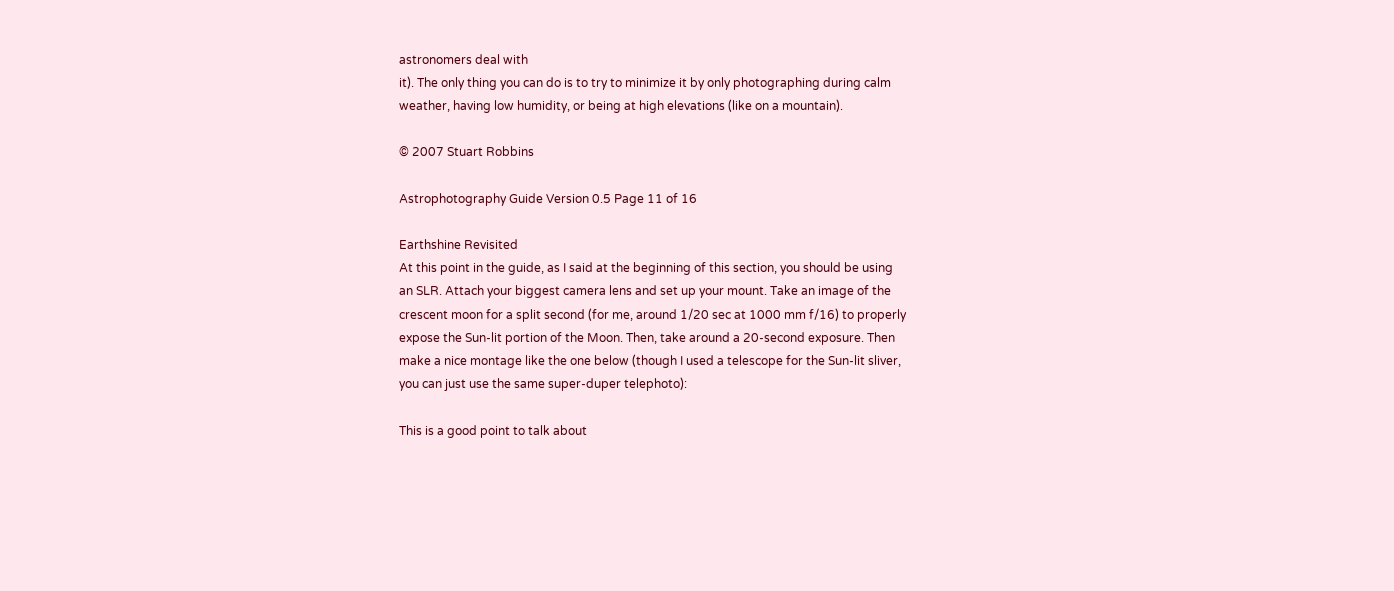astronomers deal with
it). The only thing you can do is to try to minimize it by only photographing during calm
weather, having low humidity, or being at high elevations (like on a mountain).

© 2007 Stuart Robbins

Astrophotography Guide Version 0.5 Page 11 of 16

Earthshine Revisited
At this point in the guide, as I said at the beginning of this section, you should be using
an SLR. Attach your biggest camera lens and set up your mount. Take an image of the
crescent moon for a split second (for me, around 1/20 sec at 1000 mm f/16) to properly
expose the Sun-lit portion of the Moon. Then, take around a 20-second exposure. Then
make a nice montage like the one below (though I used a telescope for the Sun-lit sliver,
you can just use the same super-duper telephoto):

This is a good point to talk about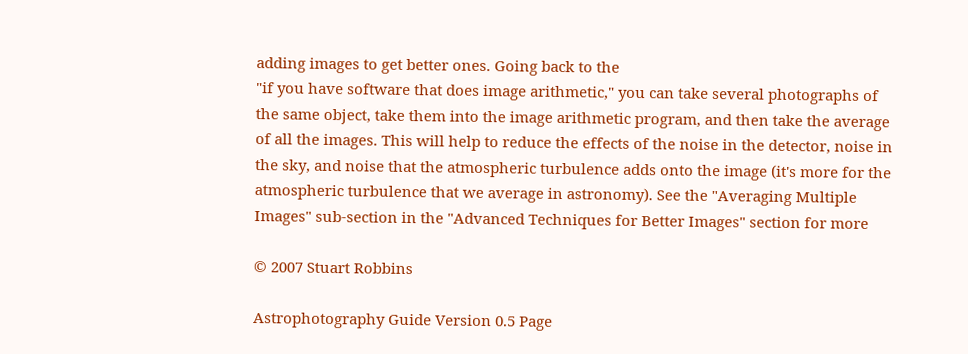adding images to get better ones. Going back to the
"if you have software that does image arithmetic," you can take several photographs of
the same object, take them into the image arithmetic program, and then take the average
of all the images. This will help to reduce the effects of the noise in the detector, noise in
the sky, and noise that the atmospheric turbulence adds onto the image (it's more for the
atmospheric turbulence that we average in astronomy). See the "Averaging Multiple
Images" sub-section in the "Advanced Techniques for Better Images" section for more

© 2007 Stuart Robbins

Astrophotography Guide Version 0.5 Page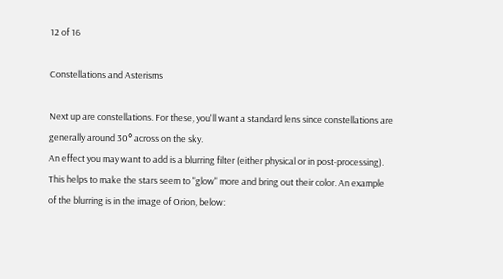12 of 16

Constellations and Asterisms

Next up are constellations. For these, you'll want a standard lens since constellations are
generally around 30° across on the sky.
An effect you may want to add is a blurring filter (either physical or in post-processing).
This helps to make the stars seem to "glow" more and bring out their color. An example
of the blurring is in the image of Orion, below: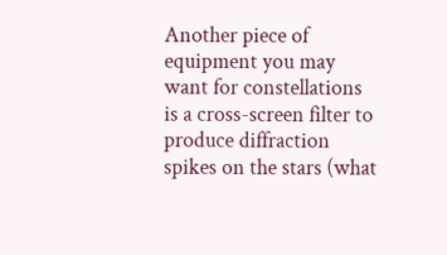Another piece of equipment you may want for constellations is a cross-screen filter to
produce diffraction spikes on the stars (what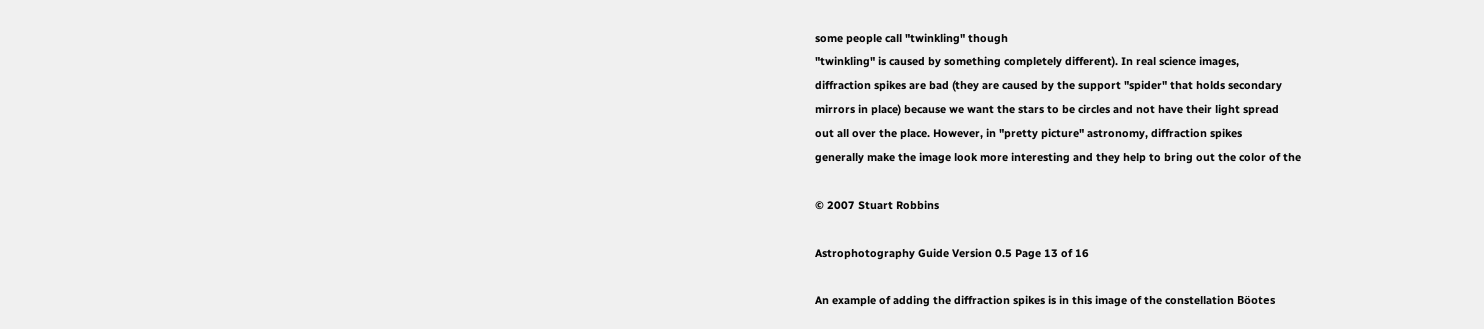some people call "twinkling" though
"twinkling" is caused by something completely different). In real science images,
diffraction spikes are bad (they are caused by the support "spider" that holds secondary
mirrors in place) because we want the stars to be circles and not have their light spread
out all over the place. However, in "pretty picture" astronomy, diffraction spikes
generally make the image look more interesting and they help to bring out the color of the

© 2007 Stuart Robbins

Astrophotography Guide Version 0.5 Page 13 of 16

An example of adding the diffraction spikes is in this image of the constellation Böotes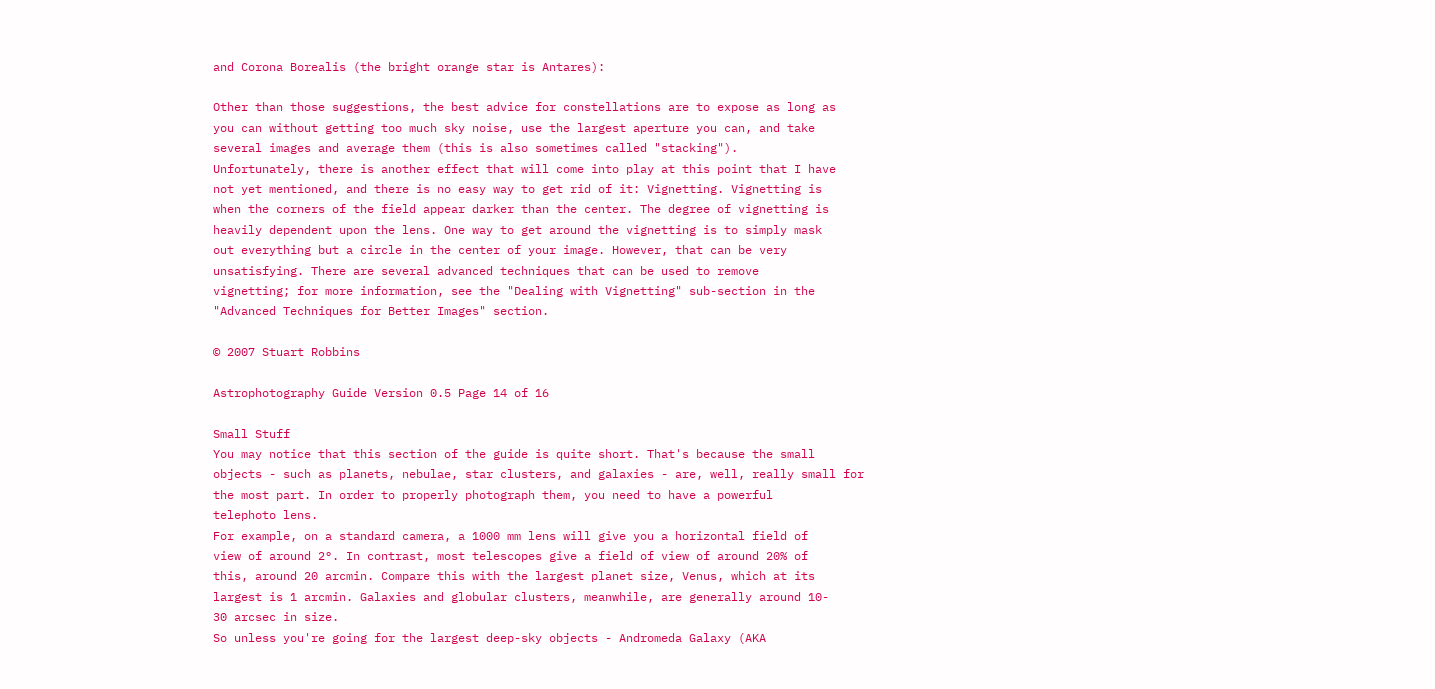and Corona Borealis (the bright orange star is Antares):

Other than those suggestions, the best advice for constellations are to expose as long as
you can without getting too much sky noise, use the largest aperture you can, and take
several images and average them (this is also sometimes called "stacking").
Unfortunately, there is another effect that will come into play at this point that I have
not yet mentioned, and there is no easy way to get rid of it: Vignetting. Vignetting is
when the corners of the field appear darker than the center. The degree of vignetting is
heavily dependent upon the lens. One way to get around the vignetting is to simply mask
out everything but a circle in the center of your image. However, that can be very
unsatisfying. There are several advanced techniques that can be used to remove
vignetting; for more information, see the "Dealing with Vignetting" sub-section in the
"Advanced Techniques for Better Images" section.

© 2007 Stuart Robbins

Astrophotography Guide Version 0.5 Page 14 of 16

Small Stuff
You may notice that this section of the guide is quite short. That's because the small
objects - such as planets, nebulae, star clusters, and galaxies - are, well, really small for
the most part. In order to properly photograph them, you need to have a powerful
telephoto lens.
For example, on a standard camera, a 1000 mm lens will give you a horizontal field of
view of around 2°. In contrast, most telescopes give a field of view of around 20% of
this, around 20 arcmin. Compare this with the largest planet size, Venus, which at its
largest is 1 arcmin. Galaxies and globular clusters, meanwhile, are generally around 10-
30 arcsec in size.
So unless you're going for the largest deep-sky objects - Andromeda Galaxy (AKA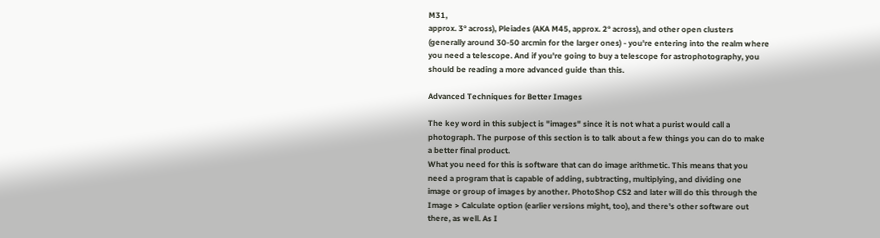M31,
approx. 3° across), Pleiades (AKA M45, approx. 2° across), and other open clusters
(generally around 30-50 arcmin for the larger ones) - you're entering into the realm where
you need a telescope. And if you're going to buy a telescope for astrophotography, you
should be reading a more advanced guide than this.

Advanced Techniques for Better Images

The key word in this subject is "images" since it is not what a purist would call a
photograph. The purpose of this section is to talk about a few things you can do to make
a better final product.
What you need for this is software that can do image arithmetic. This means that you
need a program that is capable of adding, subtracting, multiplying, and dividing one
image or group of images by another. PhotoShop CS2 and later will do this through the
Image > Calculate option (earlier versions might, too), and there's other software out
there, as well. As I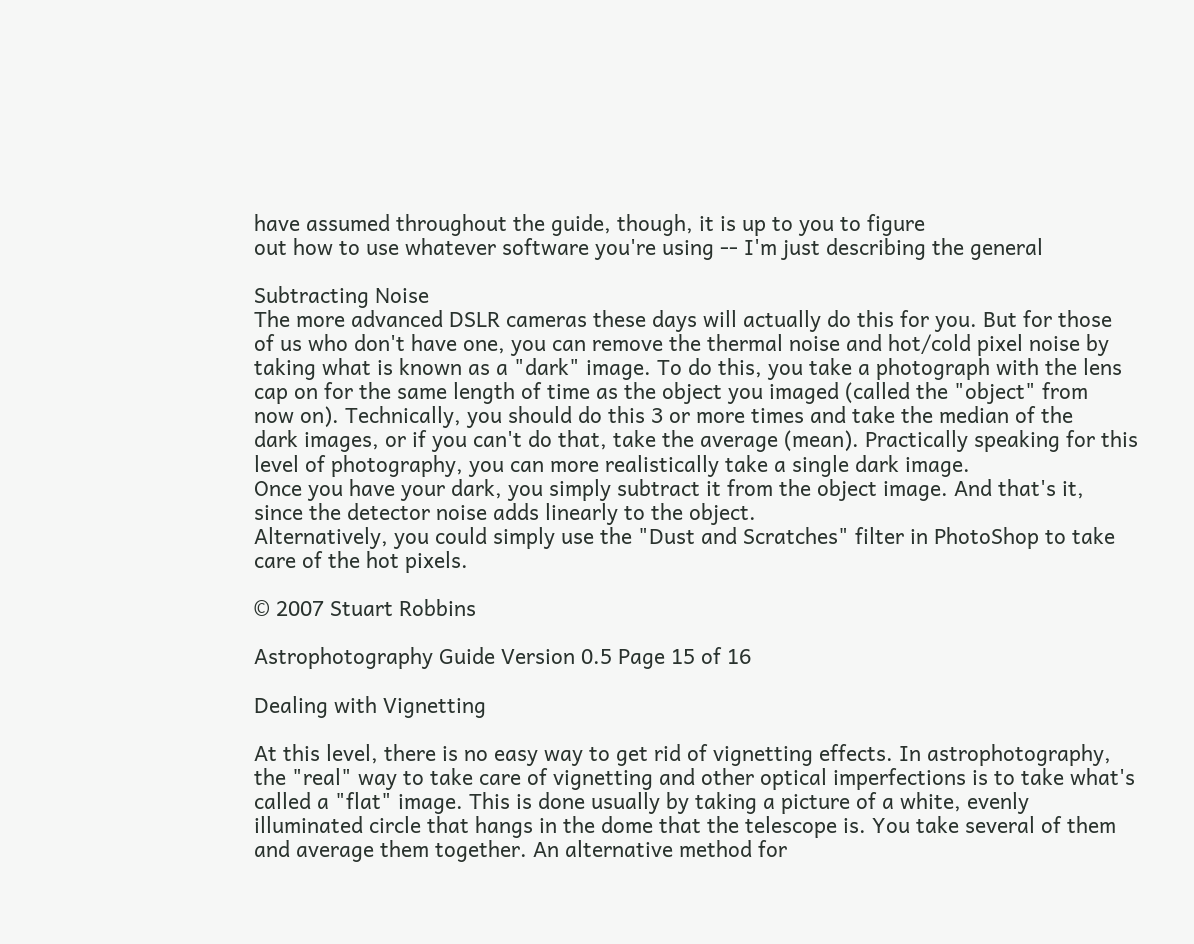have assumed throughout the guide, though, it is up to you to figure
out how to use whatever software you're using -- I'm just describing the general

Subtracting Noise
The more advanced DSLR cameras these days will actually do this for you. But for those
of us who don't have one, you can remove the thermal noise and hot/cold pixel noise by
taking what is known as a "dark" image. To do this, you take a photograph with the lens
cap on for the same length of time as the object you imaged (called the "object" from
now on). Technically, you should do this 3 or more times and take the median of the
dark images, or if you can't do that, take the average (mean). Practically speaking for this
level of photography, you can more realistically take a single dark image.
Once you have your dark, you simply subtract it from the object image. And that's it,
since the detector noise adds linearly to the object.
Alternatively, you could simply use the "Dust and Scratches" filter in PhotoShop to take
care of the hot pixels.

© 2007 Stuart Robbins

Astrophotography Guide Version 0.5 Page 15 of 16

Dealing with Vignetting

At this level, there is no easy way to get rid of vignetting effects. In astrophotography,
the "real" way to take care of vignetting and other optical imperfections is to take what's
called a "flat" image. This is done usually by taking a picture of a white, evenly
illuminated circle that hangs in the dome that the telescope is. You take several of them
and average them together. An alternative method for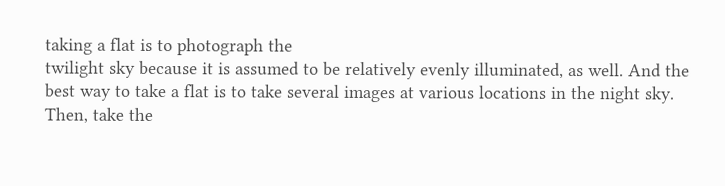taking a flat is to photograph the
twilight sky because it is assumed to be relatively evenly illuminated, as well. And the
best way to take a flat is to take several images at various locations in the night sky.
Then, take the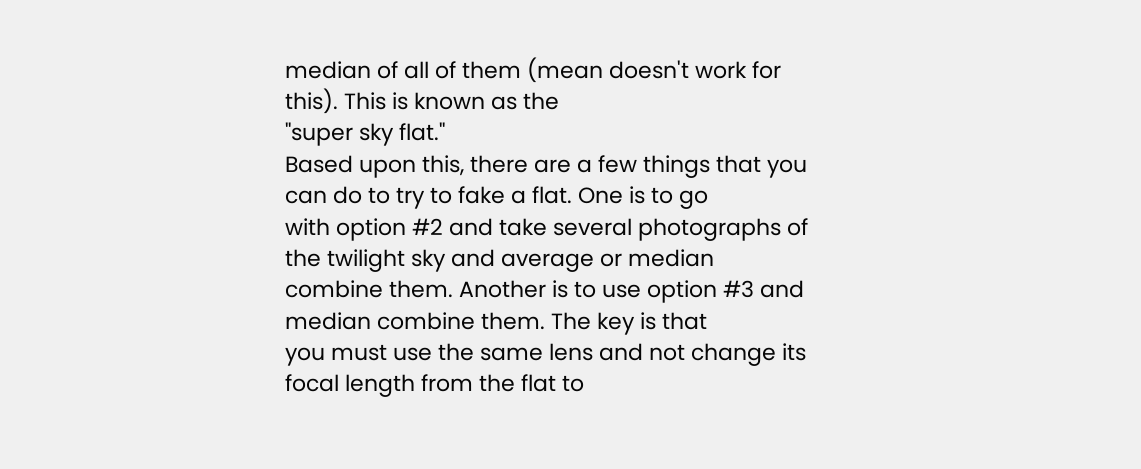median of all of them (mean doesn't work for this). This is known as the
"super sky flat."
Based upon this, there are a few things that you can do to try to fake a flat. One is to go
with option #2 and take several photographs of the twilight sky and average or median
combine them. Another is to use option #3 and median combine them. The key is that
you must use the same lens and not change its focal length from the flat to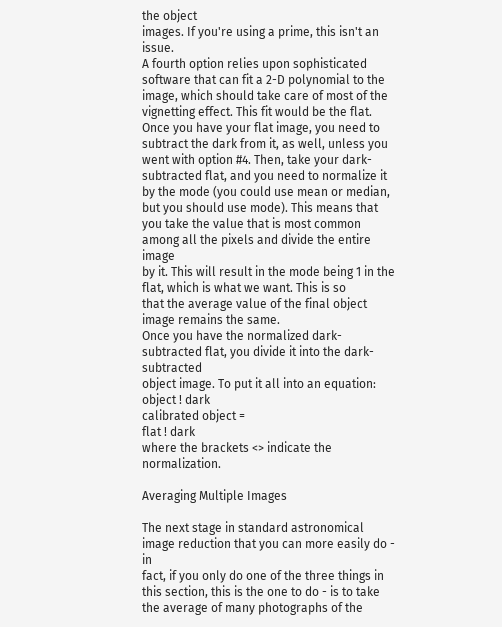the object
images. If you're using a prime, this isn't an issue.
A fourth option relies upon sophisticated software that can fit a 2-D polynomial to the
image, which should take care of most of the vignetting effect. This fit would be the flat.
Once you have your flat image, you need to subtract the dark from it, as well, unless you
went with option #4. Then, take your dark-subtracted flat, and you need to normalize it
by the mode (you could use mean or median, but you should use mode). This means that
you take the value that is most common among all the pixels and divide the entire image
by it. This will result in the mode being 1 in the flat, which is what we want. This is so
that the average value of the final object image remains the same.
Once you have the normalized dark-subtracted flat, you divide it into the dark-subtracted
object image. To put it all into an equation:
object ! dark
calibrated object =
flat ! dark
where the brackets <> indicate the normalization.

Averaging Multiple Images

The next stage in standard astronomical image reduction that you can more easily do - in
fact, if you only do one of the three things in this section, this is the one to do - is to take
the average of many photographs of the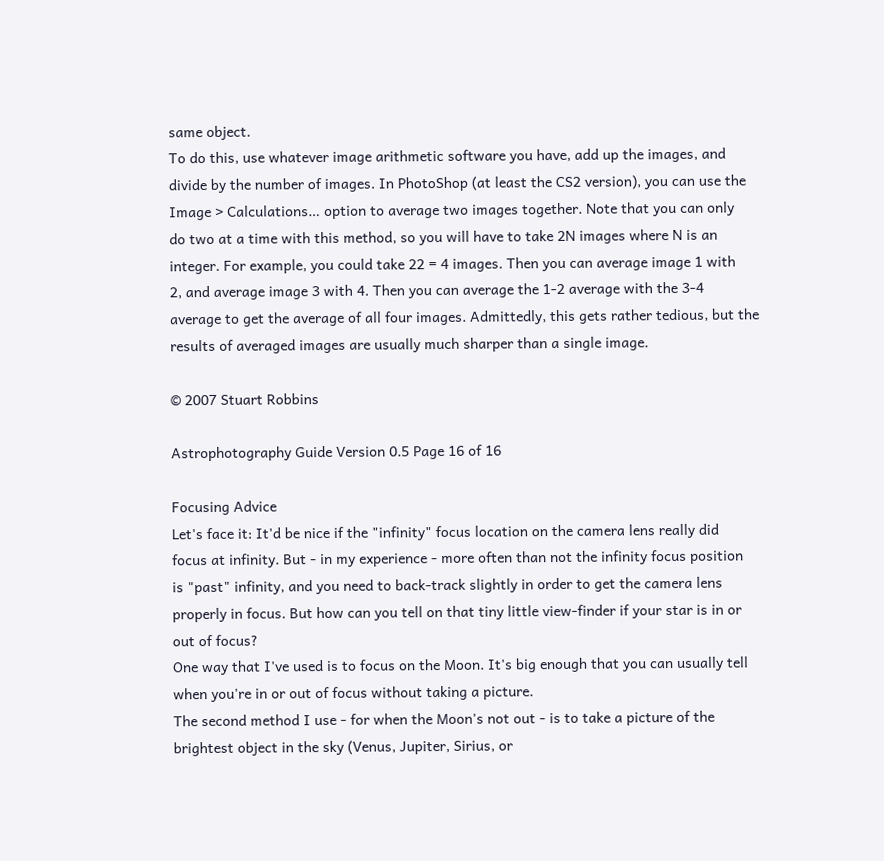same object.
To do this, use whatever image arithmetic software you have, add up the images, and
divide by the number of images. In PhotoShop (at least the CS2 version), you can use the
Image > Calculations… option to average two images together. Note that you can only
do two at a time with this method, so you will have to take 2N images where N is an
integer. For example, you could take 22 = 4 images. Then you can average image 1 with
2, and average image 3 with 4. Then you can average the 1-2 average with the 3-4
average to get the average of all four images. Admittedly, this gets rather tedious, but the
results of averaged images are usually much sharper than a single image.

© 2007 Stuart Robbins

Astrophotography Guide Version 0.5 Page 16 of 16

Focusing Advice
Let's face it: It'd be nice if the "infinity" focus location on the camera lens really did
focus at infinity. But - in my experience - more often than not the infinity focus position
is "past" infinity, and you need to back-track slightly in order to get the camera lens
properly in focus. But how can you tell on that tiny little view-finder if your star is in or
out of focus?
One way that I've used is to focus on the Moon. It's big enough that you can usually tell
when you're in or out of focus without taking a picture.
The second method I use - for when the Moon's not out - is to take a picture of the
brightest object in the sky (Venus, Jupiter, Sirius, or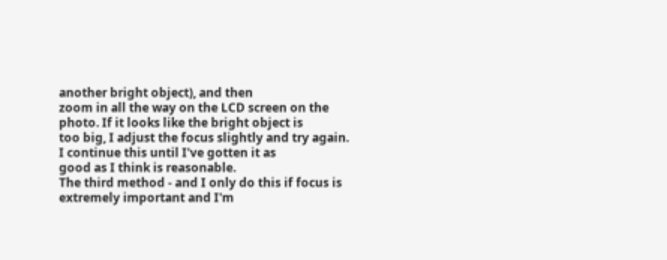another bright object), and then
zoom in all the way on the LCD screen on the photo. If it looks like the bright object is
too big, I adjust the focus slightly and try again. I continue this until I've gotten it as
good as I think is reasonable.
The third method - and I only do this if focus is extremely important and I'm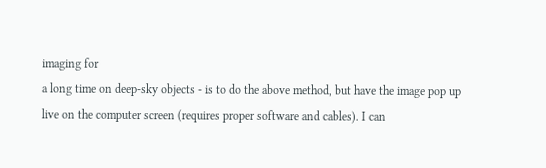imaging for
a long time on deep-sky objects - is to do the above method, but have the image pop up
live on the computer screen (requires proper software and cables). I can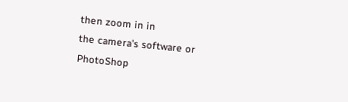then zoom in in
the camera's software or PhotoShop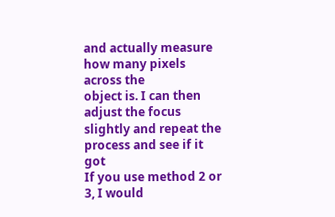and actually measure how many pixels across the
object is. I can then adjust the focus slightly and repeat the process and see if it got
If you use method 2 or 3, I would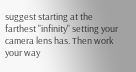suggest starting at the farthest "infinity" setting your
camera lens has. Then work your way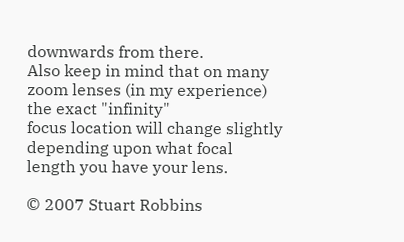downwards from there.
Also keep in mind that on many zoom lenses (in my experience) the exact "infinity"
focus location will change slightly depending upon what focal length you have your lens.

© 2007 Stuart Robbins